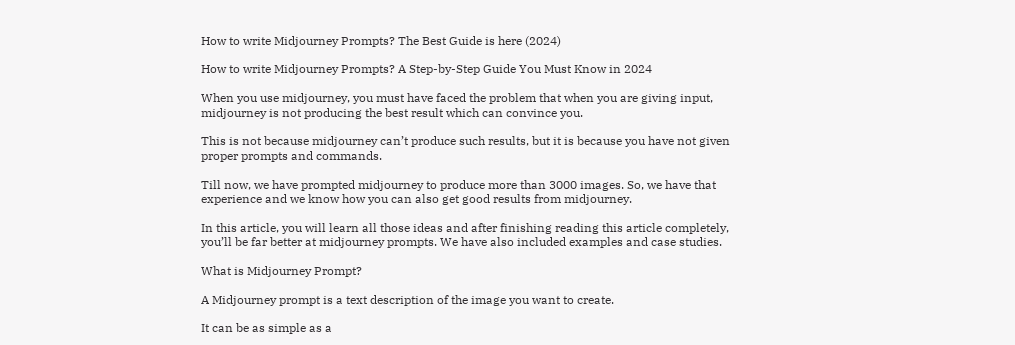How to write Midjourney Prompts? The Best Guide is here (2024)

How to write Midjourney Prompts? A Step-by-Step Guide You Must Know in 2024

When you use midjourney, you must have faced the problem that when you are giving input, midjourney is not producing the best result which can convince you.

This is not because midjourney can’t produce such results, but it is because you have not given proper prompts and commands.

Till now, we have prompted midjourney to produce more than 3000 images. So, we have that experience and we know how you can also get good results from midjourney.

In this article, you will learn all those ideas and after finishing reading this article completely, you’ll be far better at midjourney prompts. We have also included examples and case studies.

What is Midjourney Prompt?

A Midjourney prompt is a text description of the image you want to create.

It can be as simple as a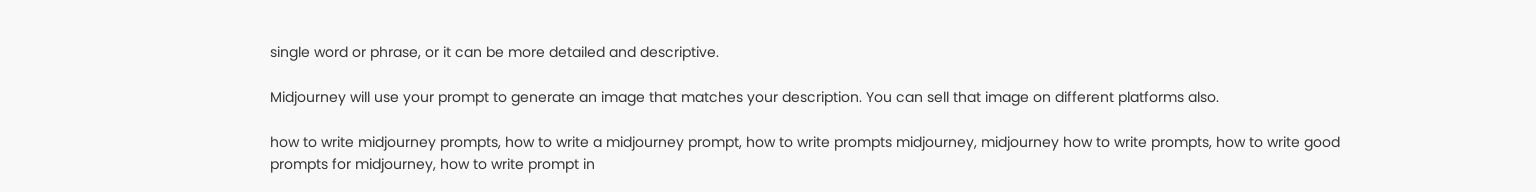single word or phrase, or it can be more detailed and descriptive.

Midjourney will use your prompt to generate an image that matches your description. You can sell that image on different platforms also.

how to write midjourney prompts, how to write a midjourney prompt, how to write prompts midjourney, midjourney how to write prompts, how to write good prompts for midjourney, how to write prompt in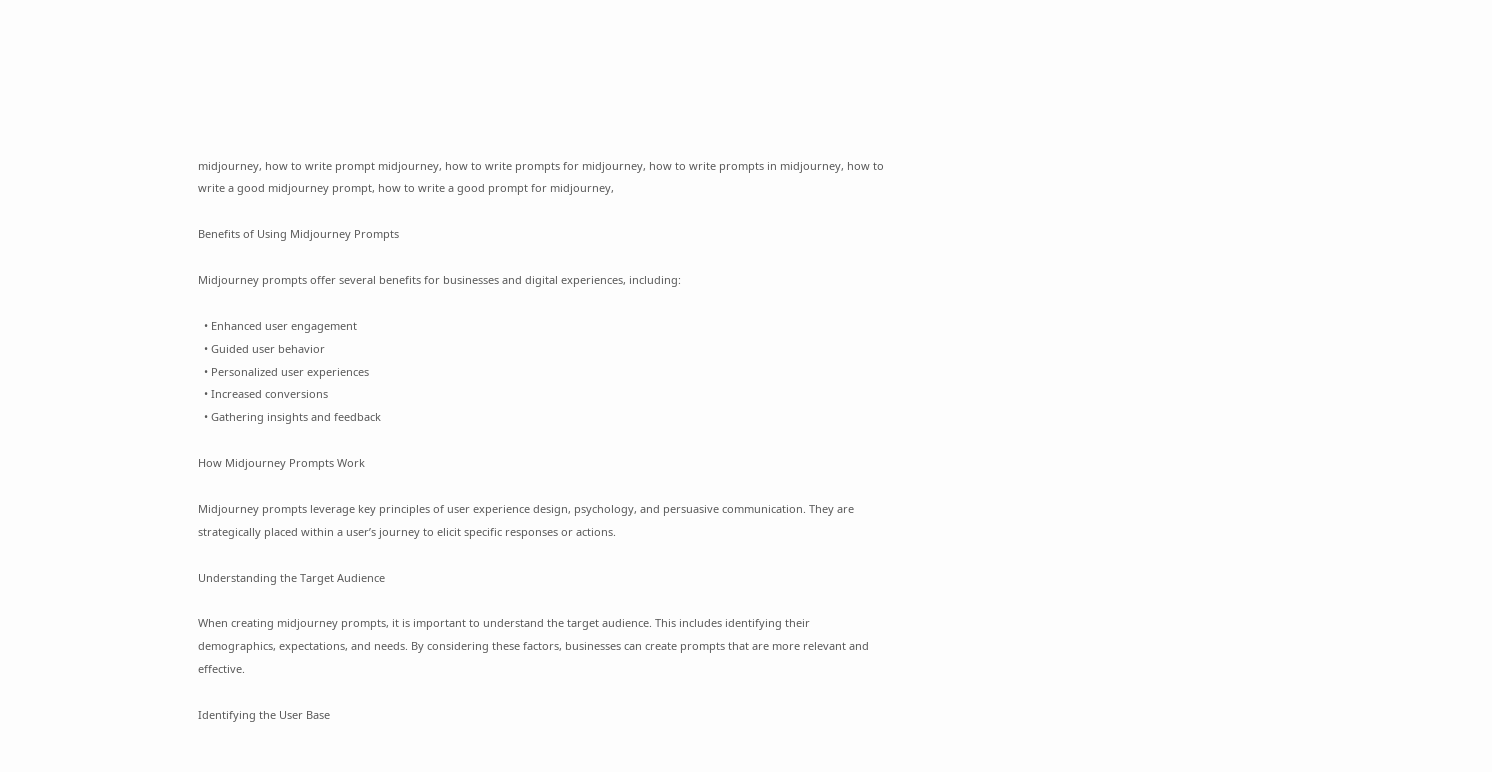midjourney, how to write prompt midjourney, how to write prompts for midjourney, how to write prompts in midjourney, how to write a good midjourney prompt, how to write a good prompt for midjourney,

Benefits of Using Midjourney Prompts

Midjourney prompts offer several benefits for businesses and digital experiences, including:

  • Enhanced user engagement
  • Guided user behavior
  • Personalized user experiences
  • Increased conversions
  • Gathering insights and feedback

How Midjourney Prompts Work

Midjourney prompts leverage key principles of user experience design, psychology, and persuasive communication. They are strategically placed within a user’s journey to elicit specific responses or actions.

Understanding the Target Audience

When creating midjourney prompts, it is important to understand the target audience. This includes identifying their demographics, expectations, and needs. By considering these factors, businesses can create prompts that are more relevant and effective.

Identifying the User Base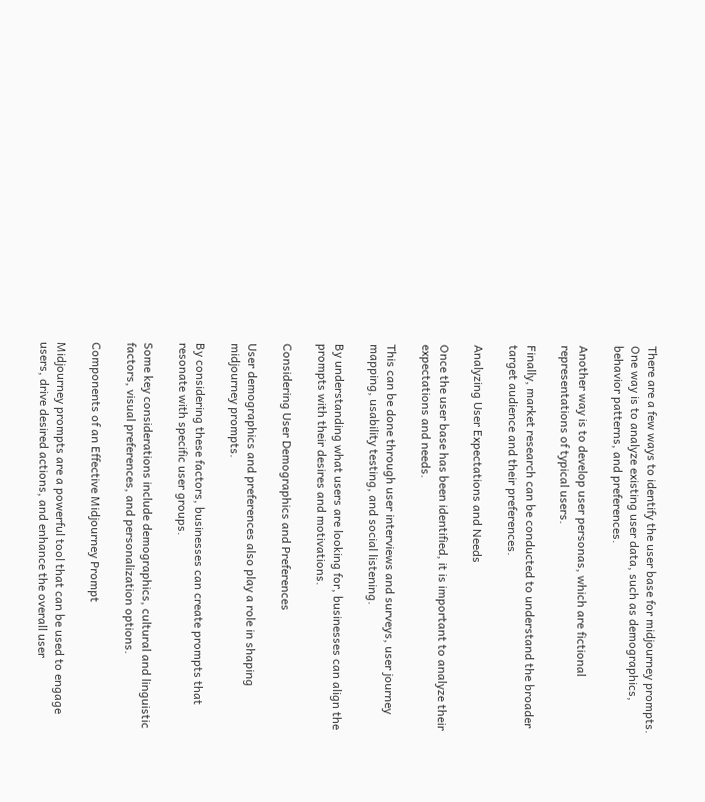There are a few ways to identify the user base for midjourney prompts. One way is to analyze existing user data, such as demographics, behavior patterns, and preferences.

Another way is to develop user personas, which are fictional representations of typical users.

Finally, market research can be conducted to understand the broader target audience and their preferences.

Analyzing User Expectations and Needs

Once the user base has been identified, it is important to analyze their expectations and needs.

This can be done through user interviews and surveys, user journey mapping, usability testing, and social listening.

By understanding what users are looking for, businesses can align the prompts with their desires and motivations.

Considering User Demographics and Preferences

User demographics and preferences also play a role in shaping midjourney prompts.

By considering these factors, businesses can create prompts that resonate with specific user groups.

Some key considerations include demographics, cultural and linguistic factors, visual preferences, and personalization options.

Components of an Effective Midjourney Prompt

Midjourney prompts are a powerful tool that can be used to engage users, drive desired actions, and enhance the overall user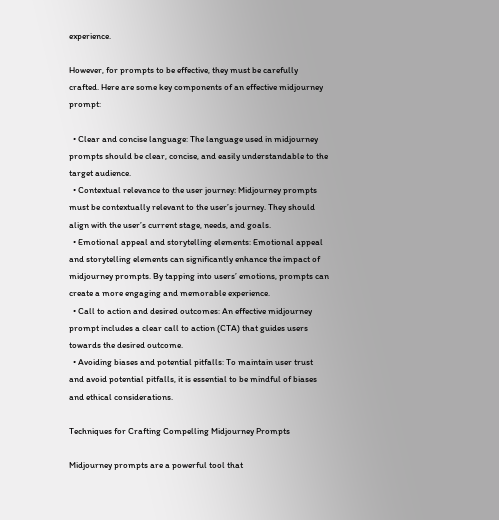experience.

However, for prompts to be effective, they must be carefully crafted. Here are some key components of an effective midjourney prompt:

  • Clear and concise language: The language used in midjourney prompts should be clear, concise, and easily understandable to the target audience.
  • Contextual relevance to the user journey: Midjourney prompts must be contextually relevant to the user’s journey. They should align with the user’s current stage, needs, and goals.
  • Emotional appeal and storytelling elements: Emotional appeal and storytelling elements can significantly enhance the impact of midjourney prompts. By tapping into users’ emotions, prompts can create a more engaging and memorable experience.
  • Call to action and desired outcomes: An effective midjourney prompt includes a clear call to action (CTA) that guides users towards the desired outcome.
  • Avoiding biases and potential pitfalls: To maintain user trust and avoid potential pitfalls, it is essential to be mindful of biases and ethical considerations.

Techniques for Crafting Compelling Midjourney Prompts

Midjourney prompts are a powerful tool that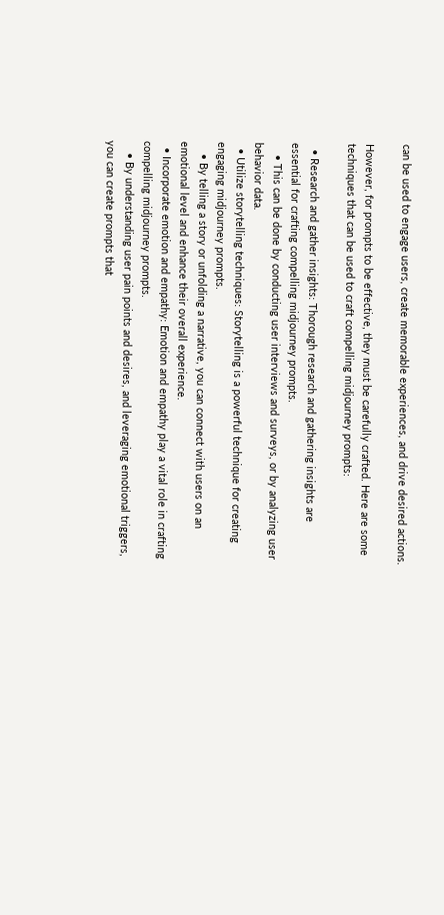can be used to engage users, create memorable experiences, and drive desired actions.

However, for prompts to be effective, they must be carefully crafted. Here are some techniques that can be used to craft compelling midjourney prompts:

  • Research and gather insights: Thorough research and gathering insights are essential for crafting compelling midjourney prompts.
    • This can be done by conducting user interviews and surveys, or by analyzing user behavior data.
  • Utilize storytelling techniques: Storytelling is a powerful technique for creating engaging midjourney prompts.
    • By telling a story or unfolding a narrative, you can connect with users on an emotional level and enhance their overall experience.
  • Incorporate emotion and empathy: Emotion and empathy play a vital role in crafting compelling midjourney prompts.
    • By understanding user pain points and desires, and leveraging emotional triggers, you can create prompts that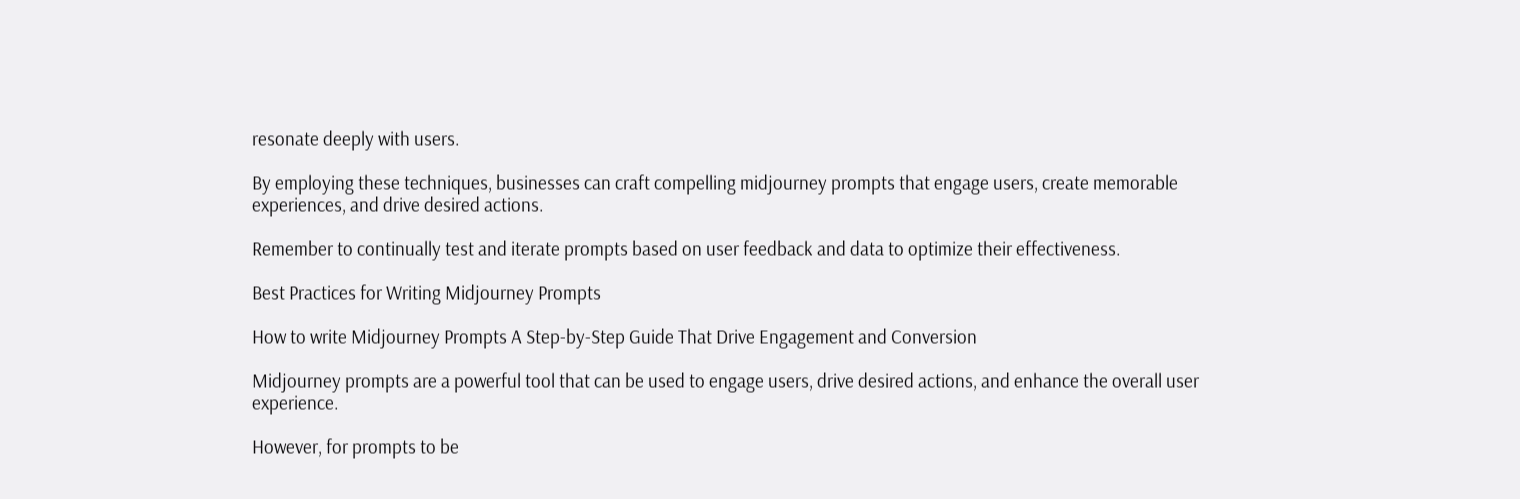resonate deeply with users.

By employing these techniques, businesses can craft compelling midjourney prompts that engage users, create memorable experiences, and drive desired actions.

Remember to continually test and iterate prompts based on user feedback and data to optimize their effectiveness.

Best Practices for Writing Midjourney Prompts

How to write Midjourney Prompts A Step-by-Step Guide That Drive Engagement and Conversion

Midjourney prompts are a powerful tool that can be used to engage users, drive desired actions, and enhance the overall user experience.

However, for prompts to be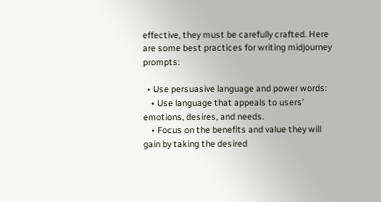effective, they must be carefully crafted. Here are some best practices for writing midjourney prompts:

  • Use persuasive language and power words:
    • Use language that appeals to users’ emotions, desires, and needs.
    • Focus on the benefits and value they will gain by taking the desired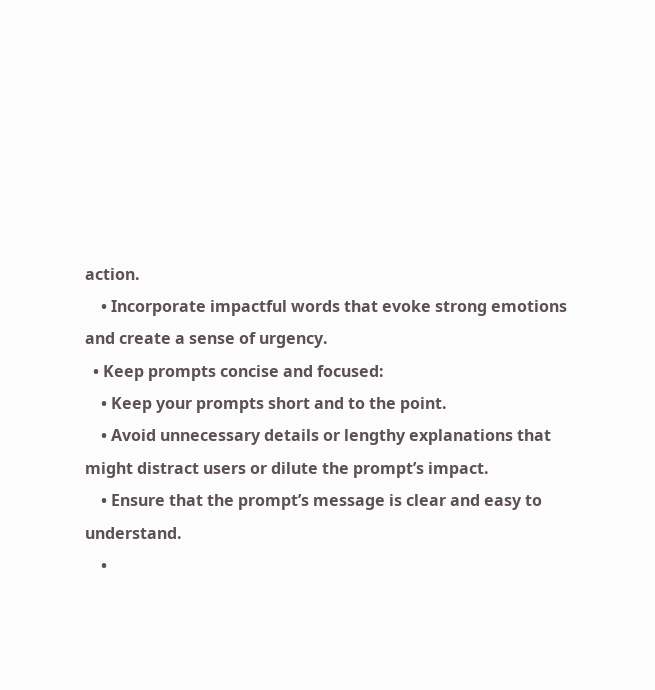action.
    • Incorporate impactful words that evoke strong emotions and create a sense of urgency.
  • Keep prompts concise and focused:
    • Keep your prompts short and to the point.
    • Avoid unnecessary details or lengthy explanations that might distract users or dilute the prompt’s impact.
    • Ensure that the prompt’s message is clear and easy to understand.
    •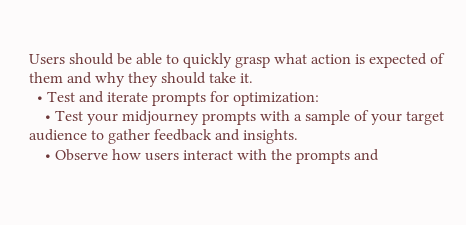Users should be able to quickly grasp what action is expected of them and why they should take it.
  • Test and iterate prompts for optimization:
    • Test your midjourney prompts with a sample of your target audience to gather feedback and insights.
    • Observe how users interact with the prompts and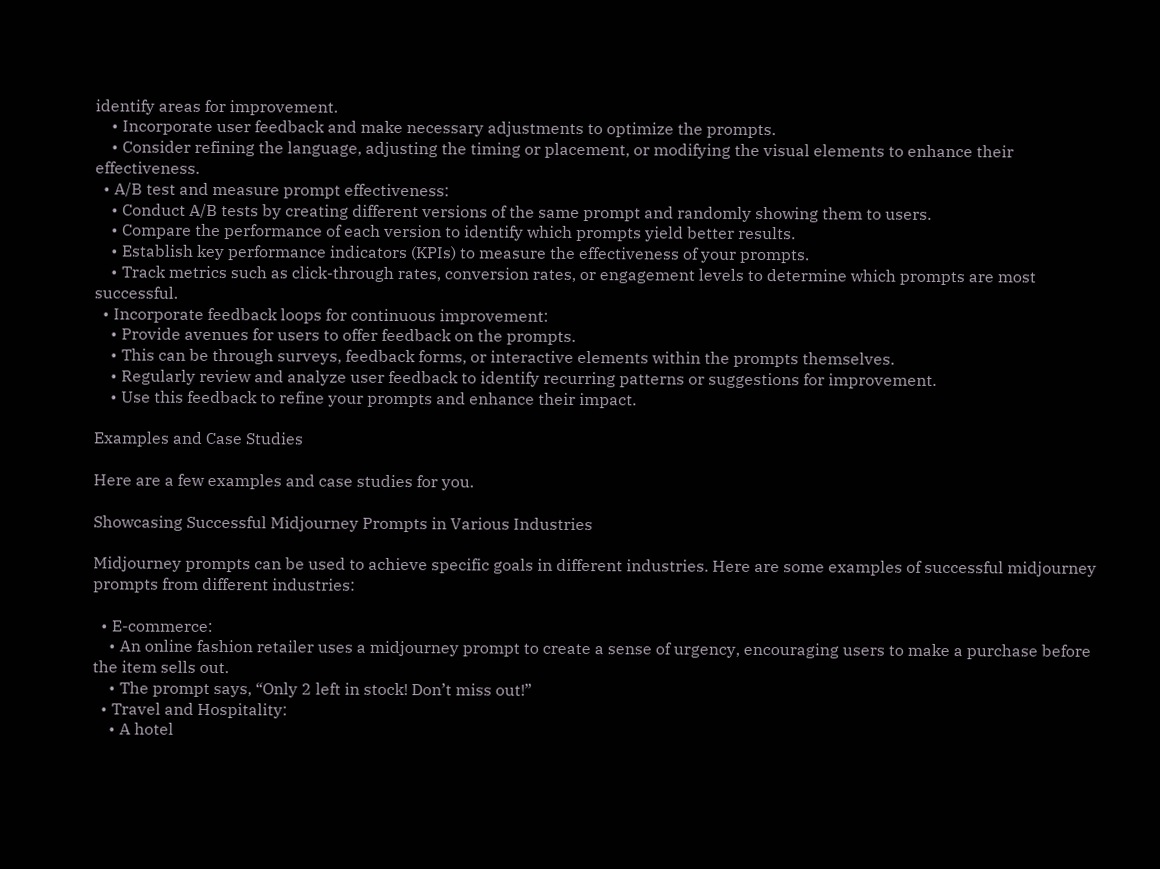identify areas for improvement.
    • Incorporate user feedback and make necessary adjustments to optimize the prompts.
    • Consider refining the language, adjusting the timing or placement, or modifying the visual elements to enhance their effectiveness.
  • A/B test and measure prompt effectiveness:
    • Conduct A/B tests by creating different versions of the same prompt and randomly showing them to users.
    • Compare the performance of each version to identify which prompts yield better results.
    • Establish key performance indicators (KPIs) to measure the effectiveness of your prompts.
    • Track metrics such as click-through rates, conversion rates, or engagement levels to determine which prompts are most successful.
  • Incorporate feedback loops for continuous improvement:
    • Provide avenues for users to offer feedback on the prompts.
    • This can be through surveys, feedback forms, or interactive elements within the prompts themselves.
    • Regularly review and analyze user feedback to identify recurring patterns or suggestions for improvement.
    • Use this feedback to refine your prompts and enhance their impact.

Examples and Case Studies

Here are a few examples and case studies for you.

Showcasing Successful Midjourney Prompts in Various Industries

Midjourney prompts can be used to achieve specific goals in different industries. Here are some examples of successful midjourney prompts from different industries:

  • E-commerce:
    • An online fashion retailer uses a midjourney prompt to create a sense of urgency, encouraging users to make a purchase before the item sells out.
    • The prompt says, “Only 2 left in stock! Don’t miss out!”
  • Travel and Hospitality:
    • A hotel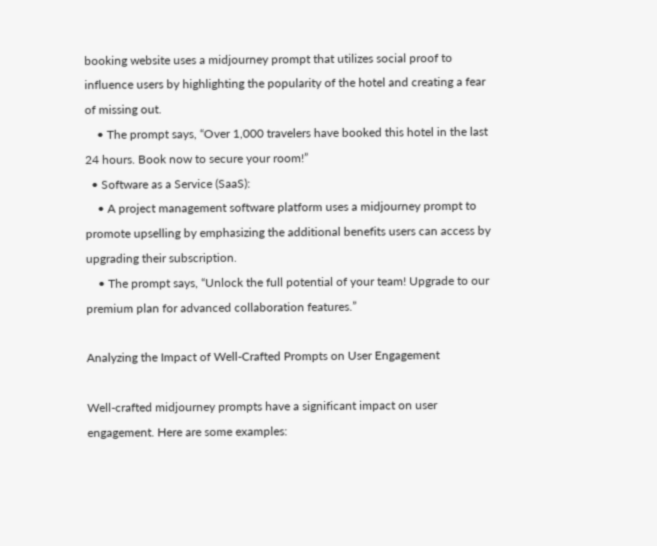booking website uses a midjourney prompt that utilizes social proof to influence users by highlighting the popularity of the hotel and creating a fear of missing out.
    • The prompt says, “Over 1,000 travelers have booked this hotel in the last 24 hours. Book now to secure your room!”
  • Software as a Service (SaaS):
    • A project management software platform uses a midjourney prompt to promote upselling by emphasizing the additional benefits users can access by upgrading their subscription.
    • The prompt says, “Unlock the full potential of your team! Upgrade to our premium plan for advanced collaboration features.”

Analyzing the Impact of Well-Crafted Prompts on User Engagement

Well-crafted midjourney prompts have a significant impact on user engagement. Here are some examples: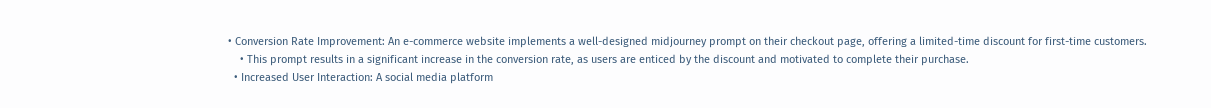• Conversion Rate Improvement: An e-commerce website implements a well-designed midjourney prompt on their checkout page, offering a limited-time discount for first-time customers.
    • This prompt results in a significant increase in the conversion rate, as users are enticed by the discount and motivated to complete their purchase.
  • Increased User Interaction: A social media platform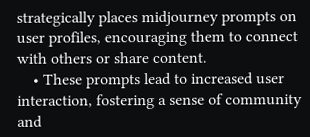strategically places midjourney prompts on user profiles, encouraging them to connect with others or share content.
    • These prompts lead to increased user interaction, fostering a sense of community and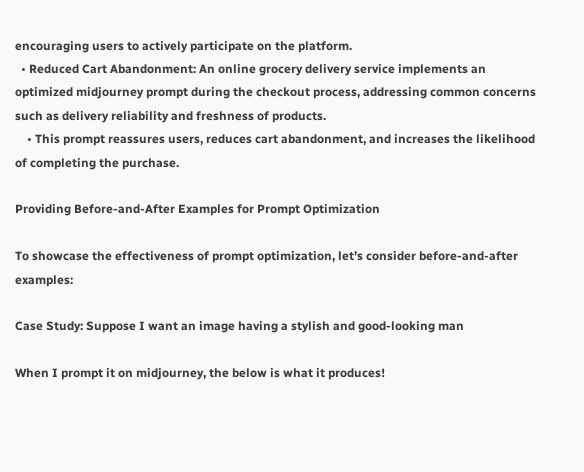encouraging users to actively participate on the platform.
  • Reduced Cart Abandonment: An online grocery delivery service implements an optimized midjourney prompt during the checkout process, addressing common concerns such as delivery reliability and freshness of products.
    • This prompt reassures users, reduces cart abandonment, and increases the likelihood of completing the purchase.

Providing Before-and-After Examples for Prompt Optimization

To showcase the effectiveness of prompt optimization, let’s consider before-and-after examples:

Case Study: Suppose I want an image having a stylish and good-looking man

When I prompt it on midjourney, the below is what it produces!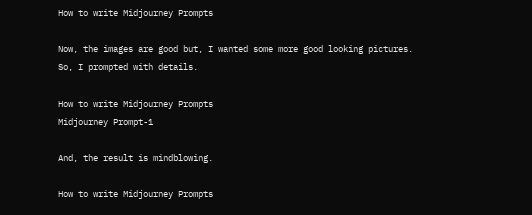How to write Midjourney Prompts

Now, the images are good but, I wanted some more good looking pictures. So, I prompted with details.

How to write Midjourney Prompts
Midjourney Prompt-1

And, the result is mindblowing.

How to write Midjourney Prompts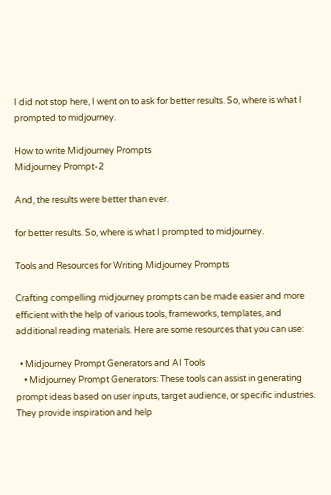I did not stop here, I went on to ask for better results. So, where is what I prompted to midjourney.

How to write Midjourney Prompts
Midjourney Prompt-2

And, the results were better than ever.

for better results. So, where is what I prompted to midjourney.

Tools and Resources for Writing Midjourney Prompts

Crafting compelling midjourney prompts can be made easier and more efficient with the help of various tools, frameworks, templates, and additional reading materials. Here are some resources that you can use:

  • Midjourney Prompt Generators and AI Tools
    • Midjourney Prompt Generators: These tools can assist in generating prompt ideas based on user inputs, target audience, or specific industries. They provide inspiration and help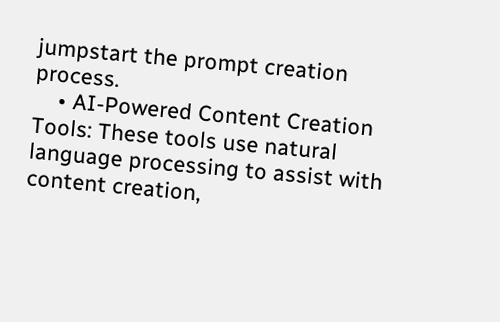jumpstart the prompt creation process.
    • AI-Powered Content Creation Tools: These tools use natural language processing to assist with content creation,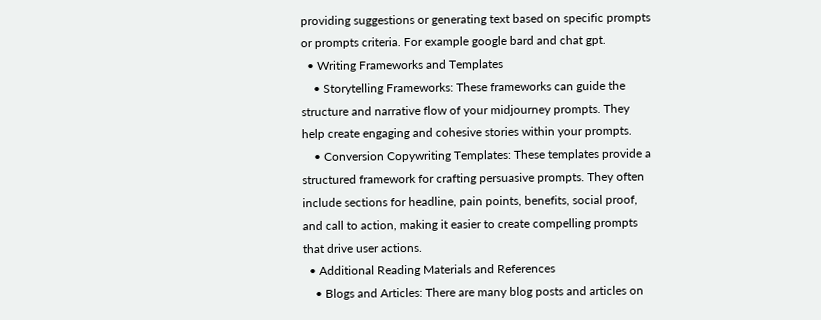providing suggestions or generating text based on specific prompts or prompts criteria. For example google bard and chat gpt.
  • Writing Frameworks and Templates
    • Storytelling Frameworks: These frameworks can guide the structure and narrative flow of your midjourney prompts. They help create engaging and cohesive stories within your prompts.
    • Conversion Copywriting Templates: These templates provide a structured framework for crafting persuasive prompts. They often include sections for headline, pain points, benefits, social proof, and call to action, making it easier to create compelling prompts that drive user actions.
  • Additional Reading Materials and References
    • Blogs and Articles: There are many blog posts and articles on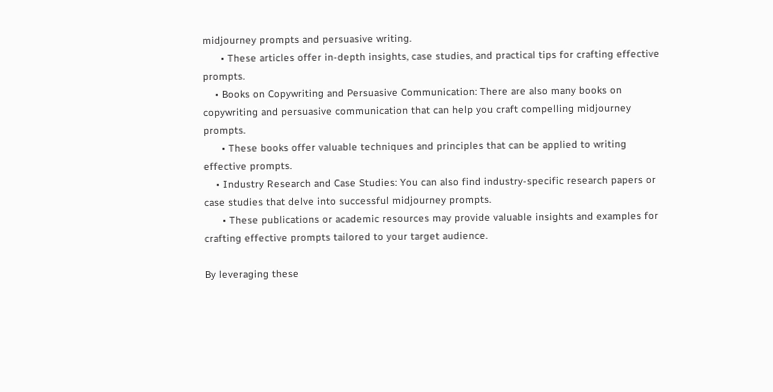midjourney prompts and persuasive writing.
      • These articles offer in-depth insights, case studies, and practical tips for crafting effective prompts.
    • Books on Copywriting and Persuasive Communication: There are also many books on copywriting and persuasive communication that can help you craft compelling midjourney prompts.
      • These books offer valuable techniques and principles that can be applied to writing effective prompts.
    • Industry Research and Case Studies: You can also find industry-specific research papers or case studies that delve into successful midjourney prompts.
      • These publications or academic resources may provide valuable insights and examples for crafting effective prompts tailored to your target audience.

By leveraging these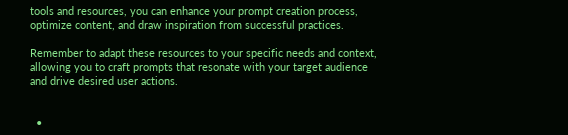tools and resources, you can enhance your prompt creation process, optimize content, and draw inspiration from successful practices.

Remember to adapt these resources to your specific needs and context, allowing you to craft prompts that resonate with your target audience and drive desired user actions.


  •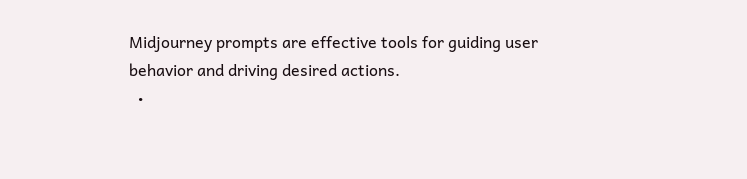Midjourney prompts are effective tools for guiding user behavior and driving desired actions.
  •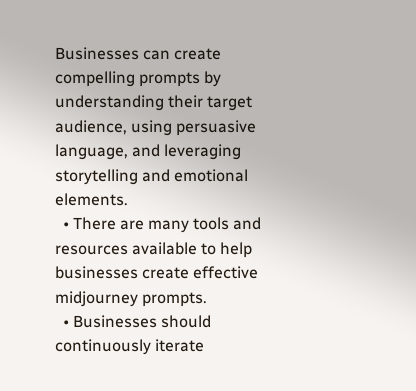Businesses can create compelling prompts by understanding their target audience, using persuasive language, and leveraging storytelling and emotional elements.
  • There are many tools and resources available to help businesses create effective midjourney prompts.
  • Businesses should continuously iterate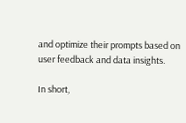and optimize their prompts based on user feedback and data insights.

In short,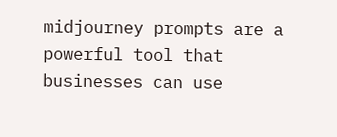midjourney prompts are a powerful tool that businesses can use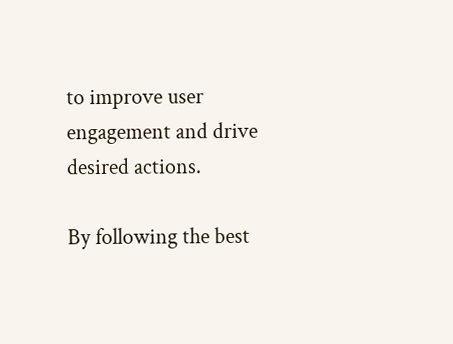to improve user engagement and drive desired actions.

By following the best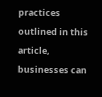practices outlined in this article, businesses can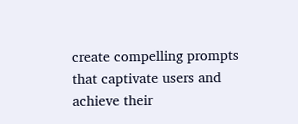create compelling prompts that captivate users and achieve their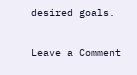desired goals.

Leave a Comment